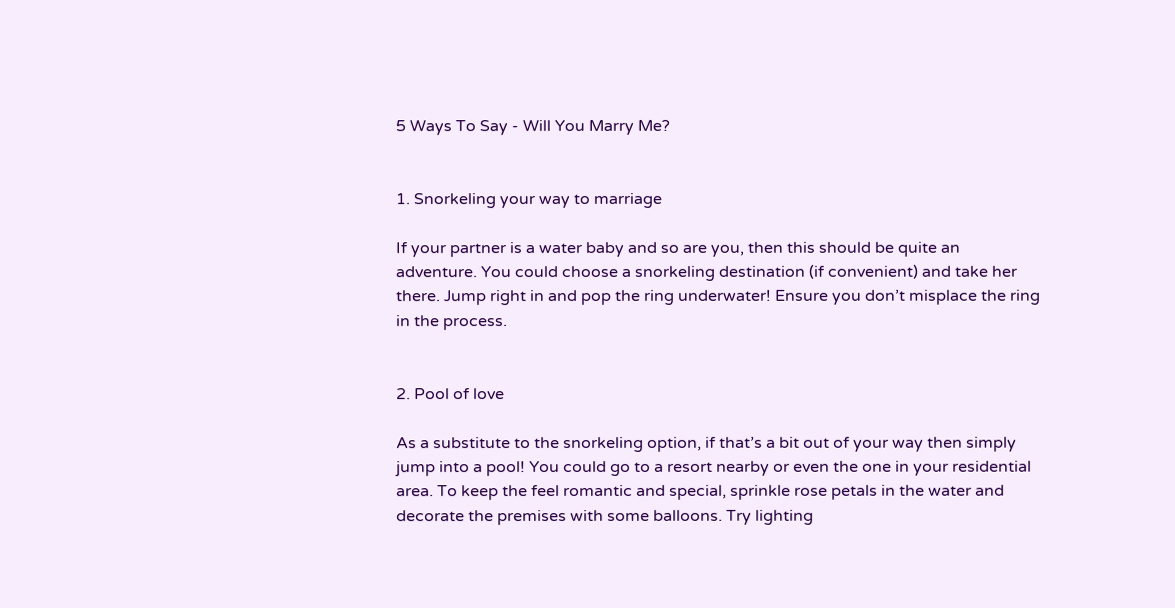5 Ways To Say - Will You Marry Me?


1. Snorkeling your way to marriage

If your partner is a water baby and so are you, then this should be quite an adventure. You could choose a snorkeling destination (if convenient) and take her there. Jump right in and pop the ring underwater! Ensure you don’t misplace the ring in the process.


2. Pool of love

As a substitute to the snorkeling option, if that’s a bit out of your way then simply jump into a pool! You could go to a resort nearby or even the one in your residential area. To keep the feel romantic and special, sprinkle rose petals in the water and decorate the premises with some balloons. Try lighting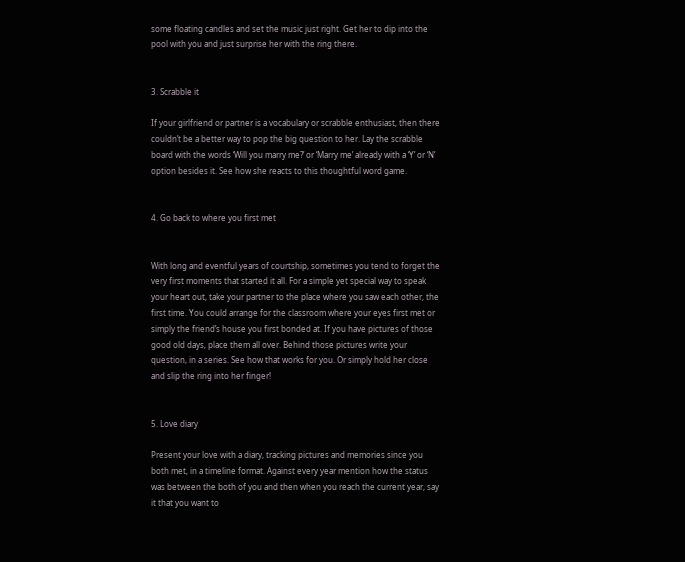some floating candles and set the music just right. Get her to dip into the pool with you and just surprise her with the ring there.


3. Scrabble it

If your girlfriend or partner is a vocabulary or scrabble enthusiast, then there couldn’t be a better way to pop the big question to her. Lay the scrabble board with the words ‘Will you marry me?’ or ‘Marry me’ already with a ‘Y’ or ‘N’ option besides it. See how she reacts to this thoughtful word game.


4. Go back to where you first met


With long and eventful years of courtship, sometimes you tend to forget the very first moments that started it all. For a simple yet special way to speak your heart out, take your partner to the place where you saw each other, the first time. You could arrange for the classroom where your eyes first met or simply the friend’s house you first bonded at. If you have pictures of those good old days, place them all over. Behind those pictures write your question, in a series. See how that works for you. Or simply hold her close and slip the ring into her finger!


5. Love diary

Present your love with a diary, tracking pictures and memories since you both met, in a timeline format. Against every year mention how the status was between the both of you and then when you reach the current year, say it that you want to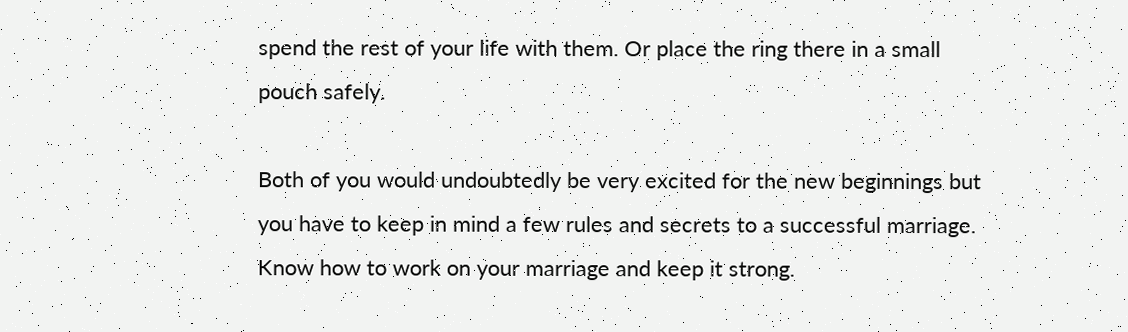spend the rest of your life with them. Or place the ring there in a small pouch safely.

Both of you would undoubtedly be very excited for the new beginnings but you have to keep in mind a few rules and secrets to a successful marriage. Know how to work on your marriage and keep it strong.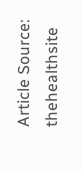Article Source: thehealthsite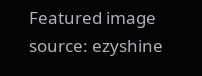Featured image source: ezyshine